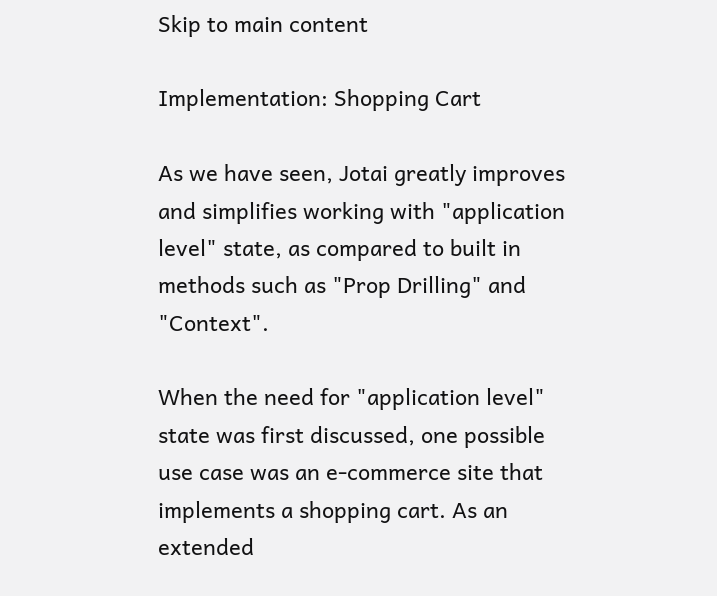Skip to main content

Implementation: Shopping Cart

As we have seen, Jotai greatly improves and simplifies working with "application level" state, as compared to built in methods such as "Prop Drilling" and "Context".

When the need for "application level" state was first discussed, one possible use case was an e-commerce site that implements a shopping cart. As an extended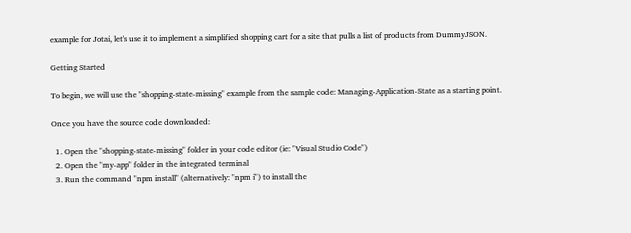example for Jotai, let's use it to implement a simplified shopping cart for a site that pulls a list of products from DummyJSON.

Getting Started

To begin, we will use the "shopping-state-missing" example from the sample code: Managing-Application-State as a starting point.

Once you have the source code downloaded:

  1. Open the "shopping-state-missing" folder in your code editor (ie: "Visual Studio Code")
  2. Open the "my-app" folder in the integrated terminal
  3. Run the command "npm install" (alternatively: "npm i") to install the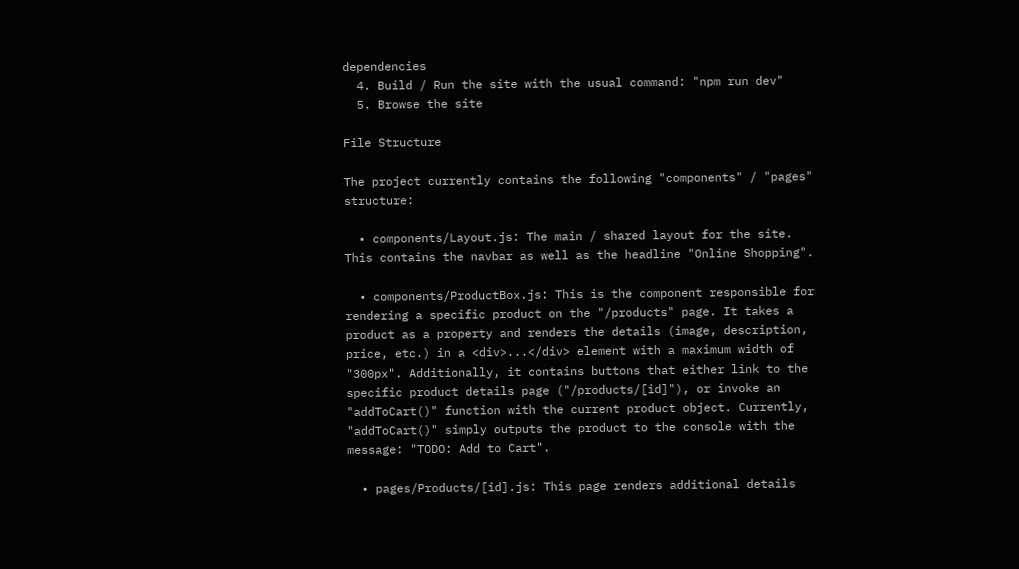dependencies
  4. Build / Run the site with the usual command: "npm run dev"
  5. Browse the site

File Structure

The project currently contains the following "components" / "pages" structure:

  • components/Layout.js: The main / shared layout for the site. This contains the navbar as well as the headline "Online Shopping".

  • components/ProductBox.js: This is the component responsible for rendering a specific product on the "/products" page. It takes a product as a property and renders the details (image, description, price, etc.) in a <div>...</div> element with a maximum width of "300px". Additionally, it contains buttons that either link to the specific product details page ("/products/[id]"), or invoke an "addToCart()" function with the current product object. Currently, "addToCart()" simply outputs the product to the console with the message: "TODO: Add to Cart".

  • pages/Products/[id].js: This page renders additional details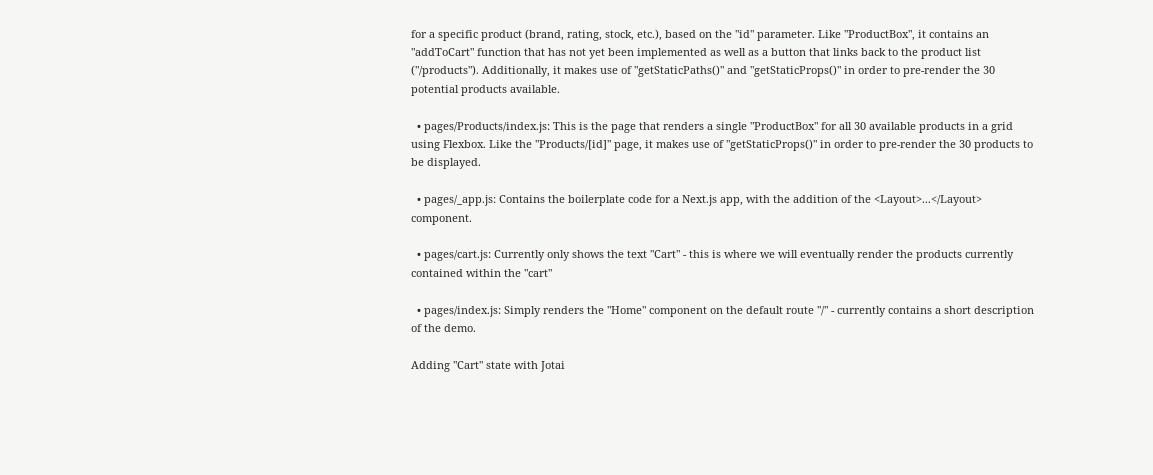for a specific product (brand, rating, stock, etc.), based on the "id" parameter. Like "ProductBox", it contains an "addToCart" function that has not yet been implemented as well as a button that links back to the product list ("/products"). Additionally, it makes use of "getStaticPaths()" and "getStaticProps()" in order to pre-render the 30 potential products available.

  • pages/Products/index.js: This is the page that renders a single "ProductBox" for all 30 available products in a grid using Flexbox. Like the "Products/[id]" page, it makes use of "getStaticProps()" in order to pre-render the 30 products to be displayed.

  • pages/_app.js: Contains the boilerplate code for a Next.js app, with the addition of the <Layout>...</Layout> component.

  • pages/cart.js: Currently only shows the text "Cart" - this is where we will eventually render the products currently contained within the "cart"

  • pages/index.js: Simply renders the "Home" component on the default route "/" - currently contains a short description of the demo.

Adding "Cart" state with Jotai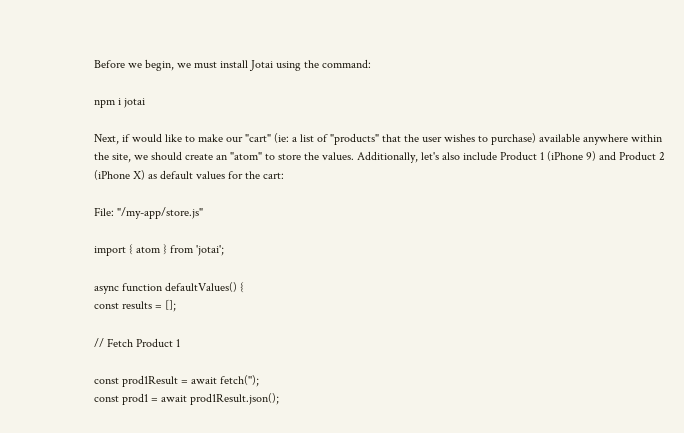Before we begin, we must install Jotai using the command:

npm i jotai

Next, if would like to make our "cart" (ie: a list of "products" that the user wishes to purchase) available anywhere within the site, we should create an "atom" to store the values. Additionally, let's also include Product 1 (iPhone 9) and Product 2 (iPhone X) as default values for the cart:

File: "/my-app/store.js"

import { atom } from 'jotai';

async function defaultValues() {
const results = [];

// Fetch Product 1

const prod1Result = await fetch('');
const prod1 = await prod1Result.json();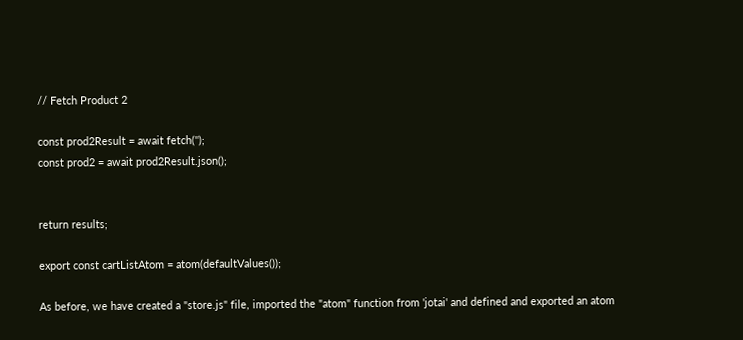// Fetch Product 2

const prod2Result = await fetch('');
const prod2 = await prod2Result.json();


return results;

export const cartListAtom = atom(defaultValues());

As before, we have created a "store.js" file, imported the "atom" function from 'jotai' and defined and exported an atom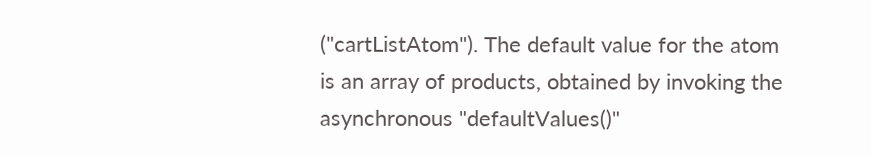("cartListAtom"). The default value for the atom is an array of products, obtained by invoking the asynchronous "defaultValues()"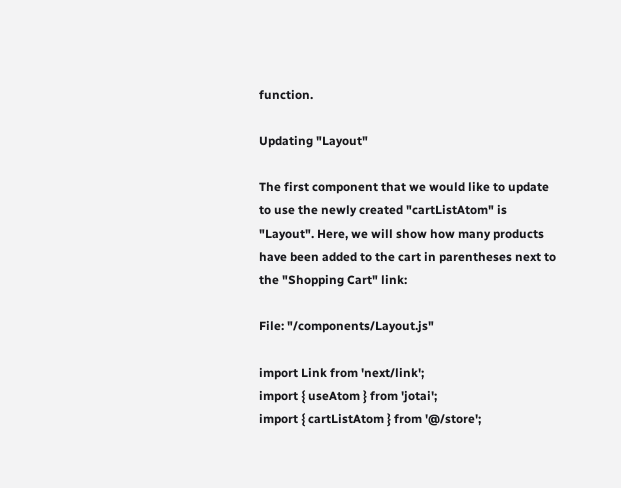function.

Updating "Layout"

The first component that we would like to update to use the newly created "cartListAtom" is "Layout". Here, we will show how many products have been added to the cart in parentheses next to the "Shopping Cart" link:

File: "/components/Layout.js"

import Link from 'next/link';
import { useAtom } from 'jotai';
import { cartListAtom } from '@/store';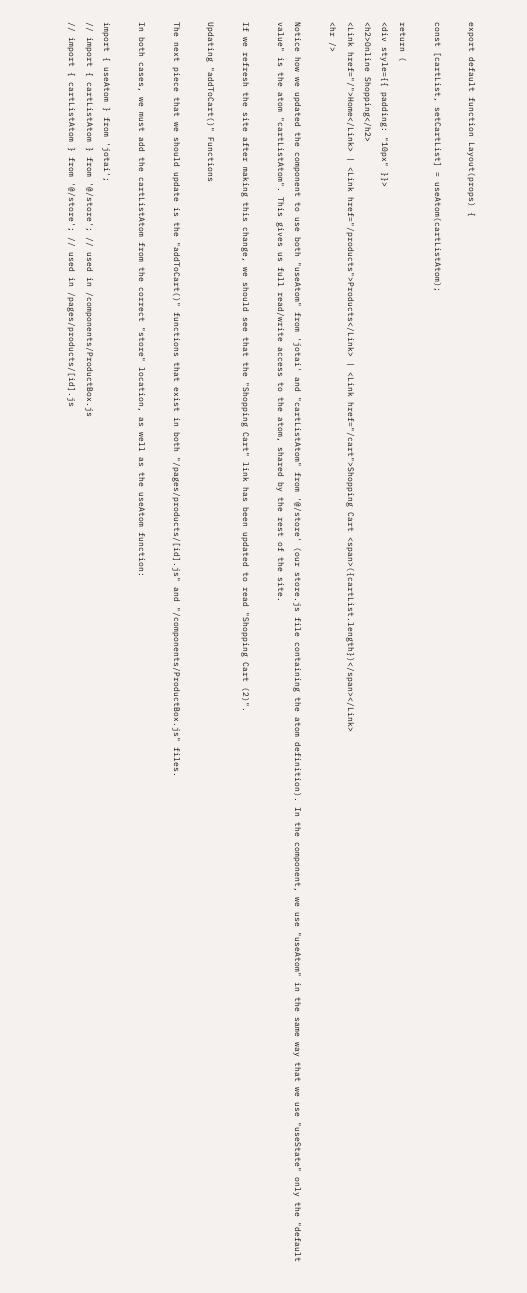export default function Layout(props) {

const [cartList, setCartList] = useAtom(cartListAtom);

return (
<div style={{ padding: "10px" }}>
<h2>Online Shopping</h2>
<Link href="/">Home</Link> | <Link href="/products">Products</Link> | <Link href="/cart">Shopping Cart <span>({cartList.length})</span></Link>
<hr />

Notice how we updated the component to use both "useAtom" from 'jotai' and "cartListAtom" from '@/store' (our store.js file containing the atom definition). In the component, we use "useAtom" in the same way that we use "useState" only the "default value" is the atom "cartListAtom". This gives us full read/write access to the atom, shared by the rest of the site.

If we refresh the site after making this change, we should see that the "Shopping Cart" link has been updated to read "Shopping Cart (2)".

Updating "addToCart()" Functions

The next piece that we should update is the "addToCart()" functions that exist in both "/pages/products/[id].js" and "/components/ProductBox.js" files.

In both cases, we must add the cartListAtom from the correct "store" location, as well as the useAtom function:

import { useAtom } from 'jotai';
// import { cartListAtom } from '@/store'; // used in /components/ProductBox.js
// import { cartListAtom } from '@/store'; // used in /pages/products/[id].js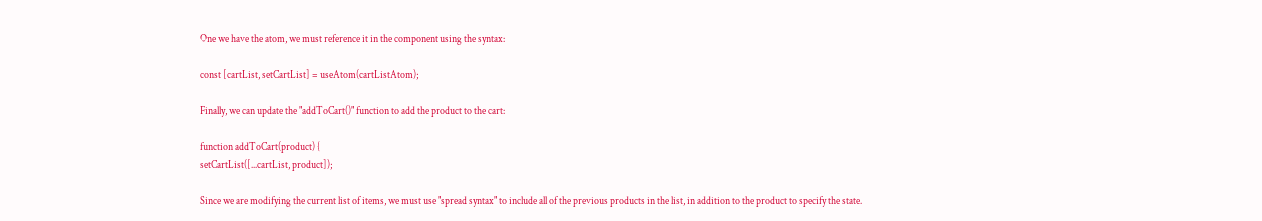One we have the atom, we must reference it in the component using the syntax:

const [cartList, setCartList] = useAtom(cartListAtom);

Finally, we can update the "addToCart()" function to add the product to the cart:

function addToCart(product) {
setCartList([...cartList, product]);

Since we are modifying the current list of items, we must use "spread syntax" to include all of the previous products in the list, in addition to the product to specify the state.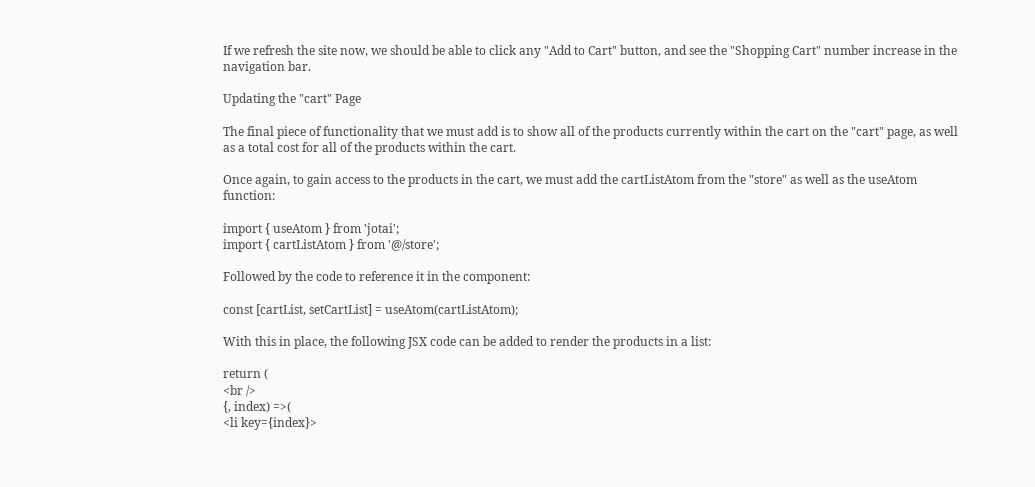If we refresh the site now, we should be able to click any "Add to Cart" button, and see the "Shopping Cart" number increase in the navigation bar.

Updating the "cart" Page

The final piece of functionality that we must add is to show all of the products currently within the cart on the "cart" page, as well as a total cost for all of the products within the cart.

Once again, to gain access to the products in the cart, we must add the cartListAtom from the "store" as well as the useAtom function:

import { useAtom } from 'jotai';
import { cartListAtom } from '@/store';

Followed by the code to reference it in the component:

const [cartList, setCartList] = useAtom(cartListAtom);

With this in place, the following JSX code can be added to render the products in a list:

return (
<br />
{, index) =>(
<li key={index}>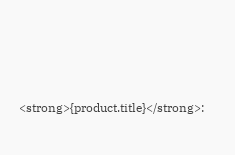<strong>{product.title}</strong>: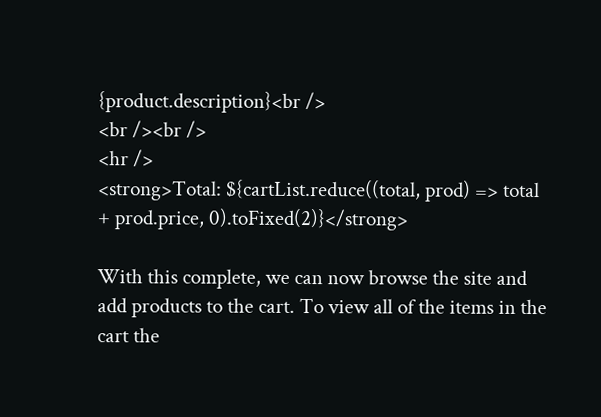{product.description}<br />
<br /><br />
<hr />
<strong>Total: ${cartList.reduce((total, prod) => total + prod.price, 0).toFixed(2)}</strong>

With this complete, we can now browse the site and add products to the cart. To view all of the items in the cart the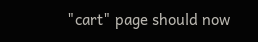"cart" page should now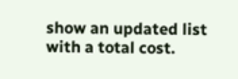show an updated list with a total cost.